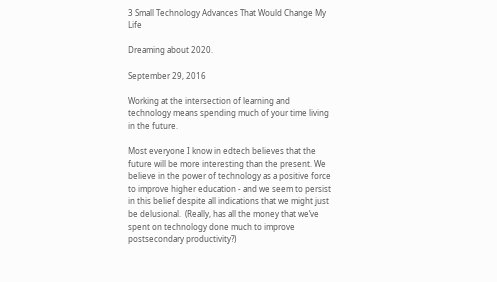3 Small Technology Advances That Would Change My Life

Dreaming about 2020.

September 29, 2016

Working at the intersection of learning and technology means spending much of your time living in the future.

Most everyone I know in edtech believes that the future will be more interesting than the present. We believe in the power of technology as a positive force to improve higher education - and we seem to persist in this belief despite all indications that we might just be delusional.  (Really, has all the money that we’ve spent on technology done much to improve postsecondary productivity?)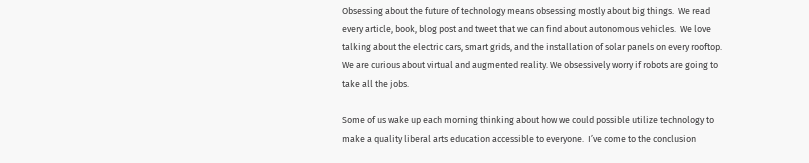Obsessing about the future of technology means obsessing mostly about big things.  We read every article, book, blog post and tweet that we can find about autonomous vehicles.  We love talking about the electric cars, smart grids, and the installation of solar panels on every rooftop. We are curious about virtual and augmented reality. We obsessively worry if robots are going to take all the jobs.

Some of us wake up each morning thinking about how we could possible utilize technology to make a quality liberal arts education accessible to everyone.  I’ve come to the conclusion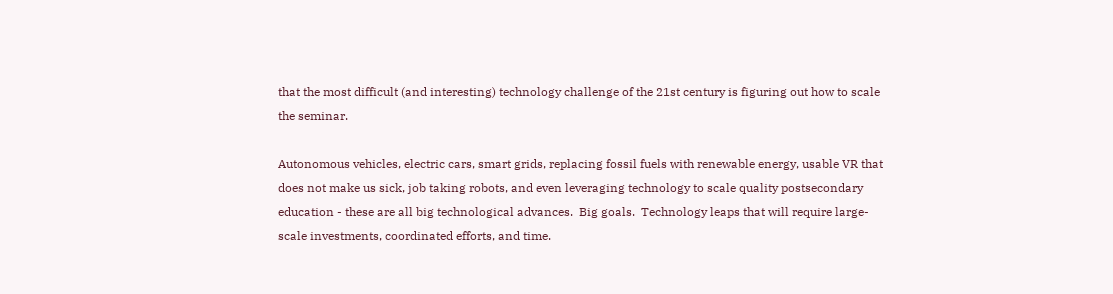that the most difficult (and interesting) technology challenge of the 21st century is figuring out how to scale the seminar.

Autonomous vehicles, electric cars, smart grids, replacing fossil fuels with renewable energy, usable VR that does not make us sick, job taking robots, and even leveraging technology to scale quality postsecondary education - these are all big technological advances.  Big goals.  Technology leaps that will require large-scale investments, coordinated efforts, and time.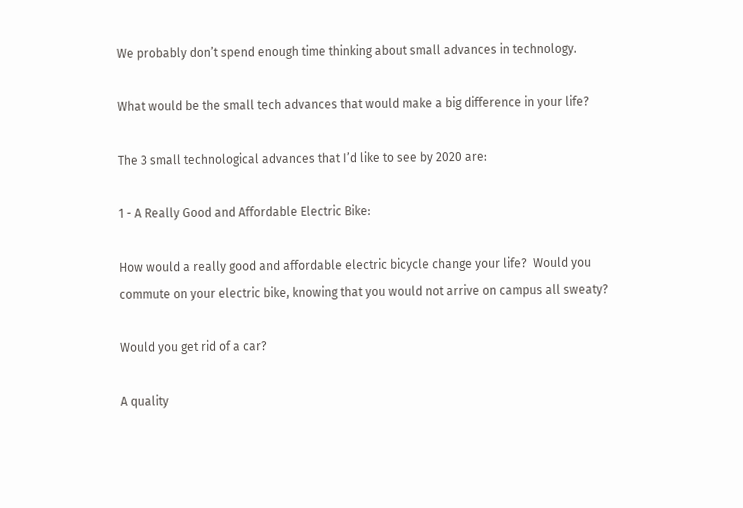We probably don’t spend enough time thinking about small advances in technology.

What would be the small tech advances that would make a big difference in your life?

The 3 small technological advances that I’d like to see by 2020 are:

1 - A Really Good and Affordable Electric Bike:

How would a really good and affordable electric bicycle change your life?  Would you commute on your electric bike, knowing that you would not arrive on campus all sweaty?

Would you get rid of a car?

A quality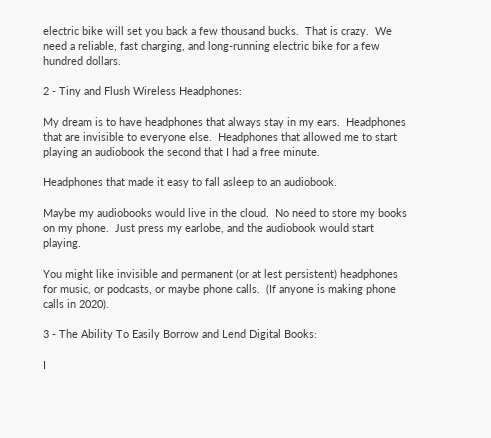electric bike will set you back a few thousand bucks.  That is crazy.  We need a reliable, fast charging, and long-running electric bike for a few hundred dollars.

2 - Tiny and Flush Wireless Headphones:

My dream is to have headphones that always stay in my ears.  Headphones that are invisible to everyone else.  Headphones that allowed me to start playing an audiobook the second that I had a free minute.

Headphones that made it easy to fall asleep to an audiobook.

Maybe my audiobooks would live in the cloud.  No need to store my books on my phone.  Just press my earlobe, and the audiobook would start playing.

You might like invisible and permanent (or at lest persistent) headphones for music, or podcasts, or maybe phone calls.  (If anyone is making phone calls in 2020).

3 - The Ability To Easily Borrow and Lend Digital Books:

I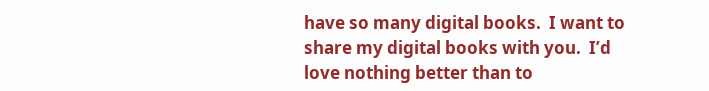have so many digital books.  I want to share my digital books with you.  I’d love nothing better than to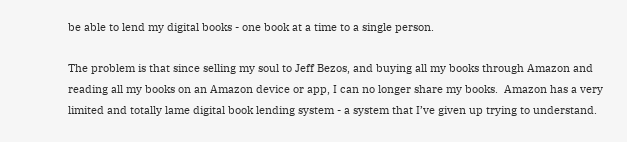be able to lend my digital books - one book at a time to a single person.

The problem is that since selling my soul to Jeff Bezos, and buying all my books through Amazon and reading all my books on an Amazon device or app, I can no longer share my books.  Amazon has a very limited and totally lame digital book lending system - a system that I’ve given up trying to understand.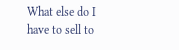What else do I have to sell to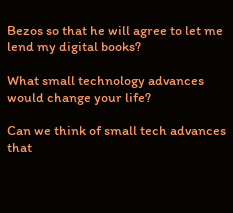Bezos so that he will agree to let me lend my digital books?

What small technology advances would change your life?

Can we think of small tech advances that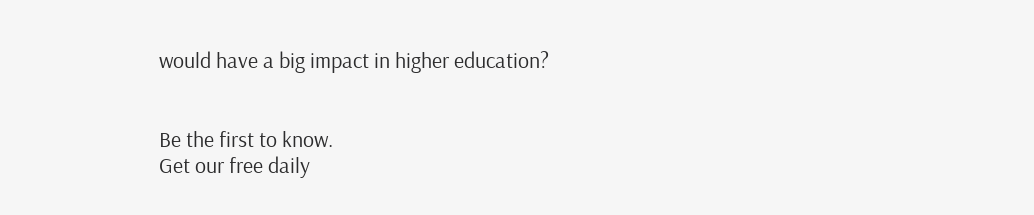would have a big impact in higher education?


Be the first to know.
Get our free daily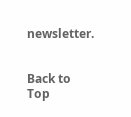newsletter.


Back to Top